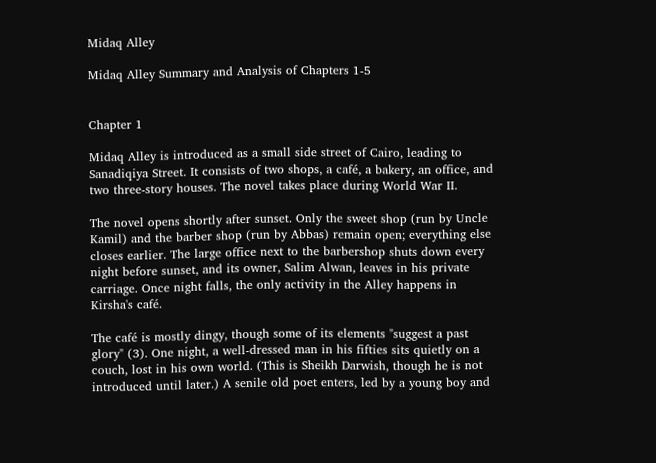Midaq Alley

Midaq Alley Summary and Analysis of Chapters 1-5


Chapter 1

Midaq Alley is introduced as a small side street of Cairo, leading to Sanadiqiya Street. It consists of two shops, a café, a bakery, an office, and two three-story houses. The novel takes place during World War II.

The novel opens shortly after sunset. Only the sweet shop (run by Uncle Kamil) and the barber shop (run by Abbas) remain open; everything else closes earlier. The large office next to the barbershop shuts down every night before sunset, and its owner, Salim Alwan, leaves in his private carriage. Once night falls, the only activity in the Alley happens in Kirsha's café.

The café is mostly dingy, though some of its elements "suggest a past glory" (3). One night, a well-dressed man in his fifties sits quietly on a couch, lost in his own world. (This is Sheikh Darwish, though he is not introduced until later.) A senile old poet enters, led by a young boy and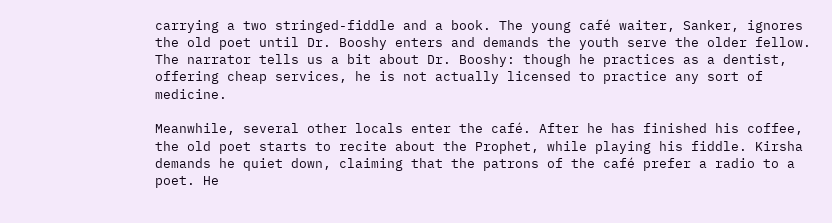carrying a two stringed-fiddle and a book. The young café waiter, Sanker, ignores the old poet until Dr. Booshy enters and demands the youth serve the older fellow. The narrator tells us a bit about Dr. Booshy: though he practices as a dentist, offering cheap services, he is not actually licensed to practice any sort of medicine.

Meanwhile, several other locals enter the café. After he has finished his coffee, the old poet starts to recite about the Prophet, while playing his fiddle. Kirsha demands he quiet down, claiming that the patrons of the café prefer a radio to a poet. He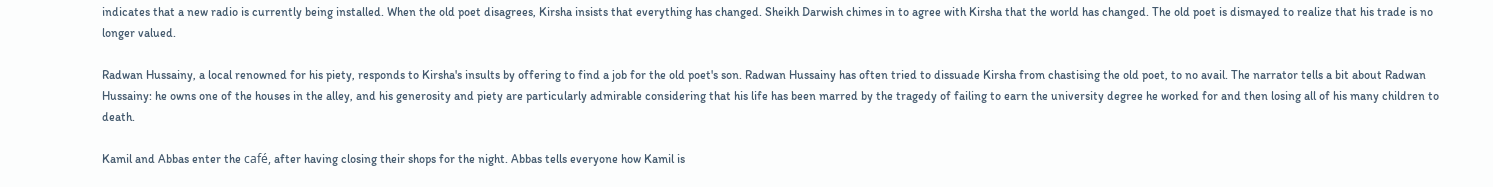indicates that a new radio is currently being installed. When the old poet disagrees, Kirsha insists that everything has changed. Sheikh Darwish chimes in to agree with Kirsha that the world has changed. The old poet is dismayed to realize that his trade is no longer valued.

Radwan Hussainy, a local renowned for his piety, responds to Kirsha's insults by offering to find a job for the old poet's son. Radwan Hussainy has often tried to dissuade Kirsha from chastising the old poet, to no avail. The narrator tells a bit about Radwan Hussainy: he owns one of the houses in the alley, and his generosity and piety are particularly admirable considering that his life has been marred by the tragedy of failing to earn the university degree he worked for and then losing all of his many children to death.

Kamil and Abbas enter the café, after having closing their shops for the night. Abbas tells everyone how Kamil is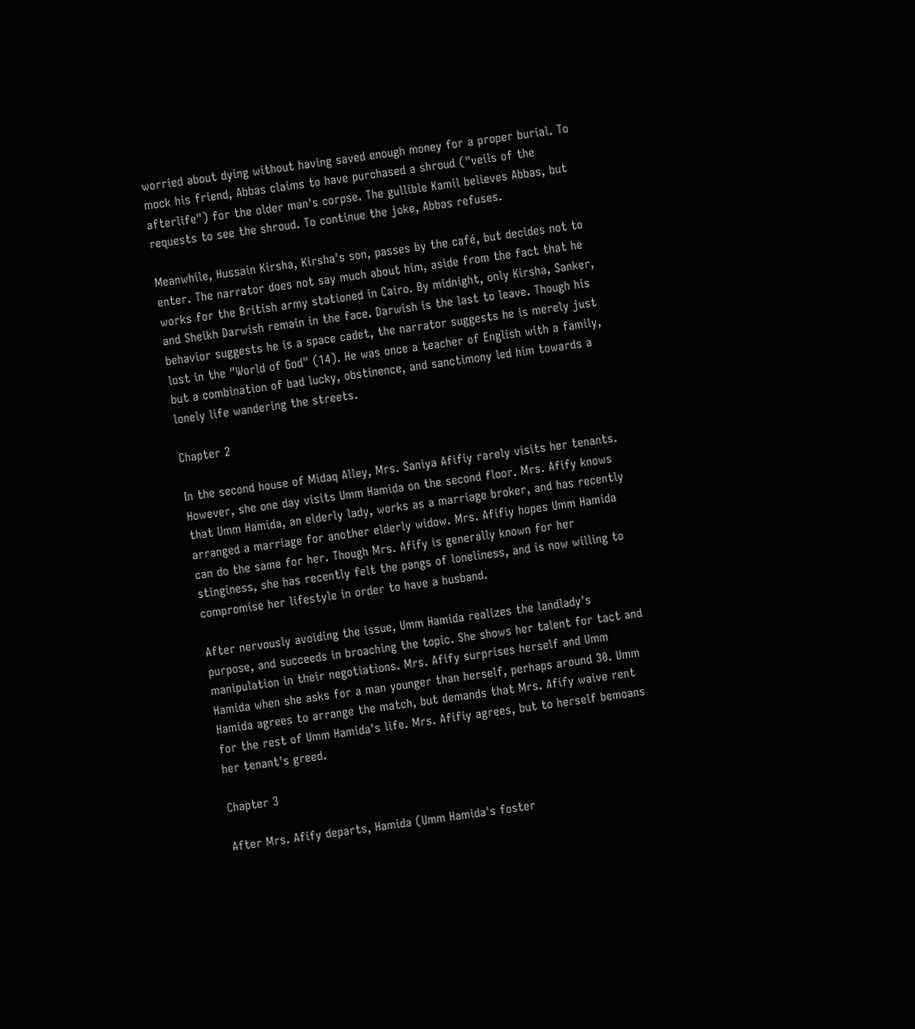worried about dying without having saved enough money for a proper burial. To mock his friend, Abbas claims to have purchased a shroud ("veils of the afterlife") for the older man's corpse. The gullible Kamil believes Abbas, but requests to see the shroud. To continue the joke, Abbas refuses.

Meanwhile, Hussain Kirsha, Kirsha's son, passes by the café, but decides not to enter. The narrator does not say much about him, aside from the fact that he works for the British army stationed in Cairo. By midnight, only Kirsha, Sanker, and Sheikh Darwish remain in the face. Darwish is the last to leave. Though his behavior suggests he is a space cadet, the narrator suggests he is merely just lost in the "World of God" (14). He was once a teacher of English with a family, but a combination of bad lucky, obstinence, and sanctimony led him towards a lonely life wandering the streets.

Chapter 2

In the second house of Midaq Alley, Mrs. Saniya Afifiy rarely visits her tenants. However, she one day visits Umm Hamida on the second floor. Mrs. Afify knows that Umm Hamida, an elderly lady, works as a marriage broker, and has recently arranged a marriage for another elderly widow. Mrs. Afifiy hopes Umm Hamida can do the same for her. Though Mrs. Afify is generally known for her stinginess, she has recently felt the pangs of loneliness, and is now willing to compromise her lifestyle in order to have a husband.

After nervously avoiding the issue, Umm Hamida realizes the landlady's purpose, and succeeds in broaching the topic. She shows her talent for tact and manipulation in their negotiations. Mrs. Afify surprises herself and Umm Hamida when she asks for a man younger than herself, perhaps around 30. Umm Hamida agrees to arrange the match, but demands that Mrs. Afify waive rent for the rest of Umm Hamida's life. Mrs. Afifiy agrees, but to herself bemoans her tenant's greed.

Chapter 3

After Mrs. Afify departs, Hamida (Umm Hamida's foster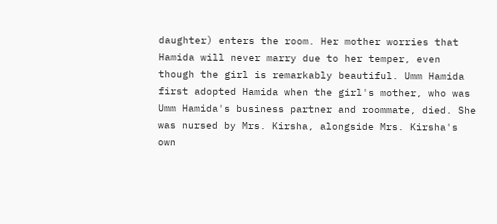daughter) enters the room. Her mother worries that Hamida will never marry due to her temper, even though the girl is remarkably beautiful. Umm Hamida first adopted Hamida when the girl's mother, who was Umm Hamida's business partner and roommate, died. She was nursed by Mrs. Kirsha, alongside Mrs. Kirsha's own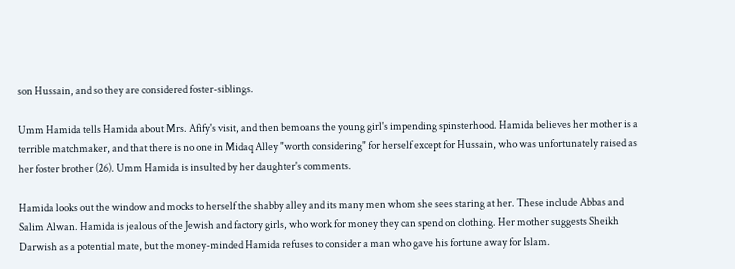son Hussain, and so they are considered foster-siblings.

Umm Hamida tells Hamida about Mrs. Afify's visit, and then bemoans the young girl's impending spinsterhood. Hamida believes her mother is a terrible matchmaker, and that there is no one in Midaq Alley "worth considering" for herself except for Hussain, who was unfortunately raised as her foster brother (26). Umm Hamida is insulted by her daughter's comments.

Hamida looks out the window and mocks to herself the shabby alley and its many men whom she sees staring at her. These include Abbas and Salim Alwan. Hamida is jealous of the Jewish and factory girls, who work for money they can spend on clothing. Her mother suggests Sheikh Darwish as a potential mate, but the money-minded Hamida refuses to consider a man who gave his fortune away for Islam.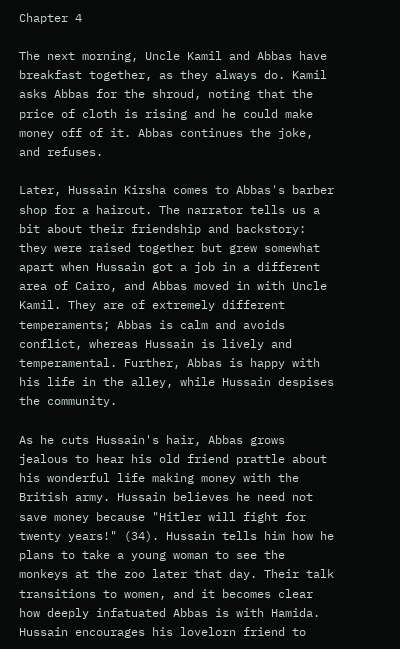Chapter 4

The next morning, Uncle Kamil and Abbas have breakfast together, as they always do. Kamil asks Abbas for the shroud, noting that the price of cloth is rising and he could make money off of it. Abbas continues the joke, and refuses.

Later, Hussain Kirsha comes to Abbas's barber shop for a haircut. The narrator tells us a bit about their friendship and backstory: they were raised together but grew somewhat apart when Hussain got a job in a different area of Cairo, and Abbas moved in with Uncle Kamil. They are of extremely different temperaments; Abbas is calm and avoids conflict, whereas Hussain is lively and temperamental. Further, Abbas is happy with his life in the alley, while Hussain despises the community.

As he cuts Hussain's hair, Abbas grows jealous to hear his old friend prattle about his wonderful life making money with the British army. Hussain believes he need not save money because "Hitler will fight for twenty years!" (34). Hussain tells him how he plans to take a young woman to see the monkeys at the zoo later that day. Their talk transitions to women, and it becomes clear how deeply infatuated Abbas is with Hamida. Hussain encourages his lovelorn friend to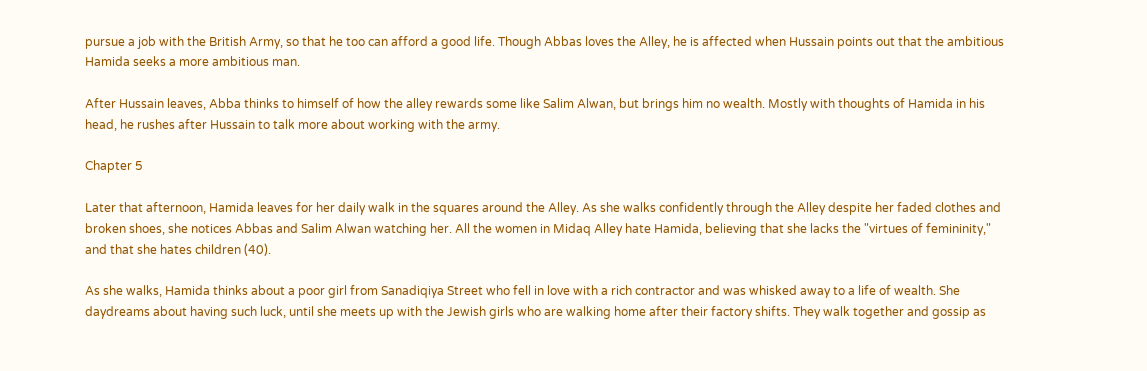pursue a job with the British Army, so that he too can afford a good life. Though Abbas loves the Alley, he is affected when Hussain points out that the ambitious Hamida seeks a more ambitious man.

After Hussain leaves, Abba thinks to himself of how the alley rewards some like Salim Alwan, but brings him no wealth. Mostly with thoughts of Hamida in his head, he rushes after Hussain to talk more about working with the army.

Chapter 5

Later that afternoon, Hamida leaves for her daily walk in the squares around the Alley. As she walks confidently through the Alley despite her faded clothes and broken shoes, she notices Abbas and Salim Alwan watching her. All the women in Midaq Alley hate Hamida, believing that she lacks the "virtues of femininity," and that she hates children (40).

As she walks, Hamida thinks about a poor girl from Sanadiqiya Street who fell in love with a rich contractor and was whisked away to a life of wealth. She daydreams about having such luck, until she meets up with the Jewish girls who are walking home after their factory shifts. They walk together and gossip as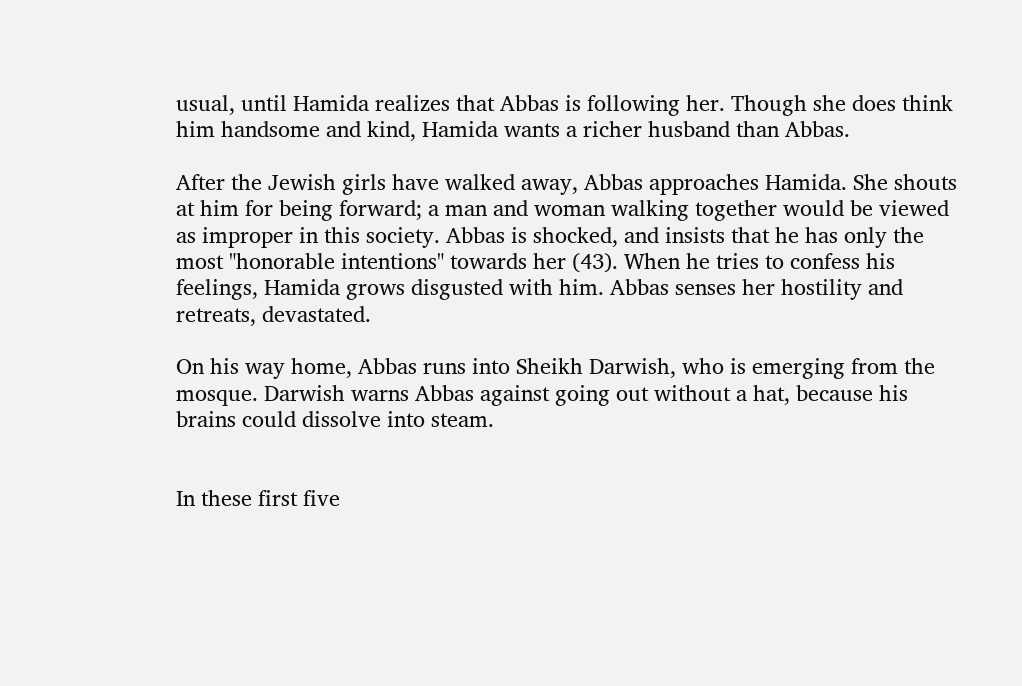usual, until Hamida realizes that Abbas is following her. Though she does think him handsome and kind, Hamida wants a richer husband than Abbas.

After the Jewish girls have walked away, Abbas approaches Hamida. She shouts at him for being forward; a man and woman walking together would be viewed as improper in this society. Abbas is shocked, and insists that he has only the most "honorable intentions" towards her (43). When he tries to confess his feelings, Hamida grows disgusted with him. Abbas senses her hostility and retreats, devastated.

On his way home, Abbas runs into Sheikh Darwish, who is emerging from the mosque. Darwish warns Abbas against going out without a hat, because his brains could dissolve into steam.


In these first five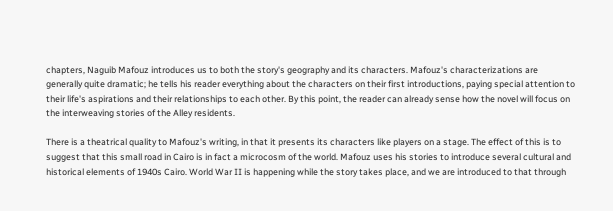chapters, Naguib Mafouz introduces us to both the story's geography and its characters. Mafouz's characterizations are generally quite dramatic; he tells his reader everything about the characters on their first introductions, paying special attention to their life's aspirations and their relationships to each other. By this point, the reader can already sense how the novel will focus on the interweaving stories of the Alley residents.

There is a theatrical quality to Mafouz's writing, in that it presents its characters like players on a stage. The effect of this is to suggest that this small road in Cairo is in fact a microcosm of the world. Mafouz uses his stories to introduce several cultural and historical elements of 1940s Cairo. World War II is happening while the story takes place, and we are introduced to that through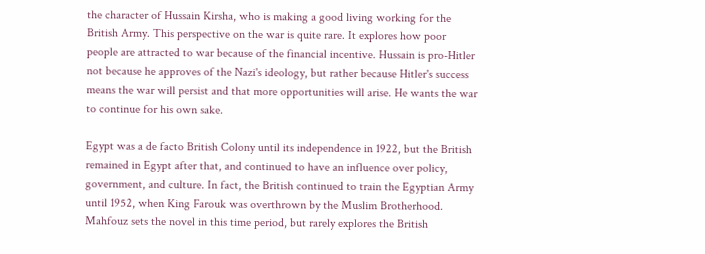the character of Hussain Kirsha, who is making a good living working for the British Army. This perspective on the war is quite rare. It explores how poor people are attracted to war because of the financial incentive. Hussain is pro-Hitler not because he approves of the Nazi's ideology, but rather because Hitler's success means the war will persist and that more opportunities will arise. He wants the war to continue for his own sake.

Egypt was a de facto British Colony until its independence in 1922, but the British remained in Egypt after that, and continued to have an influence over policy, government, and culture. In fact, the British continued to train the Egyptian Army until 1952, when King Farouk was overthrown by the Muslim Brotherhood. Mahfouz sets the novel in this time period, but rarely explores the British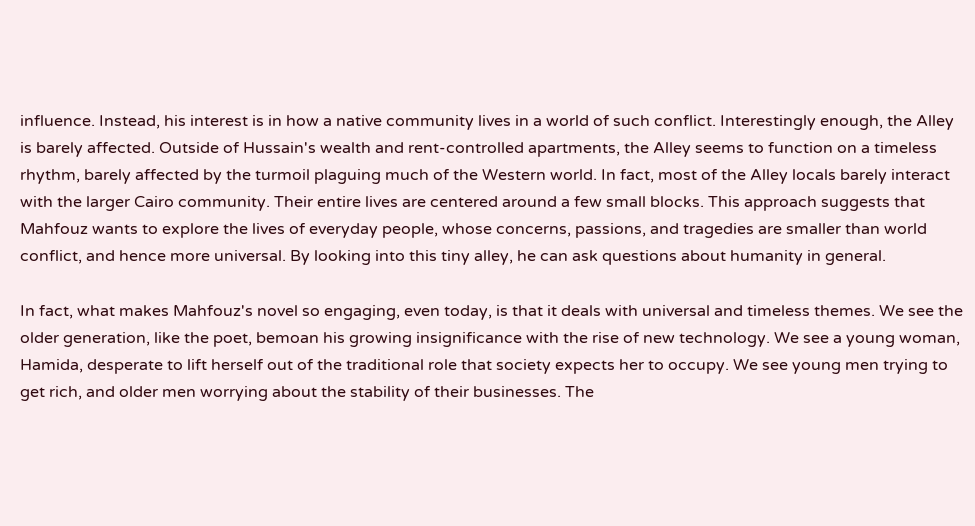influence. Instead, his interest is in how a native community lives in a world of such conflict. Interestingly enough, the Alley is barely affected. Outside of Hussain's wealth and rent-controlled apartments, the Alley seems to function on a timeless rhythm, barely affected by the turmoil plaguing much of the Western world. In fact, most of the Alley locals barely interact with the larger Cairo community. Their entire lives are centered around a few small blocks. This approach suggests that Mahfouz wants to explore the lives of everyday people, whose concerns, passions, and tragedies are smaller than world conflict, and hence more universal. By looking into this tiny alley, he can ask questions about humanity in general.

In fact, what makes Mahfouz's novel so engaging, even today, is that it deals with universal and timeless themes. We see the older generation, like the poet, bemoan his growing insignificance with the rise of new technology. We see a young woman, Hamida, desperate to lift herself out of the traditional role that society expects her to occupy. We see young men trying to get rich, and older men worrying about the stability of their businesses. The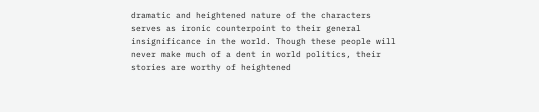dramatic and heightened nature of the characters serves as ironic counterpoint to their general insignificance in the world. Though these people will never make much of a dent in world politics, their stories are worthy of heightened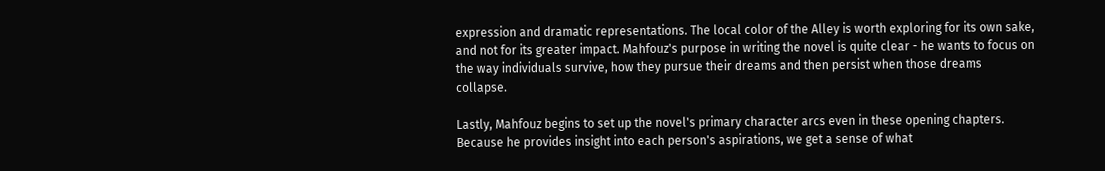expression and dramatic representations. The local color of the Alley is worth exploring for its own sake, and not for its greater impact. Mahfouz's purpose in writing the novel is quite clear - he wants to focus on the way individuals survive, how they pursue their dreams and then persist when those dreams collapse.

Lastly, Mahfouz begins to set up the novel's primary character arcs even in these opening chapters. Because he provides insight into each person's aspirations, we get a sense of what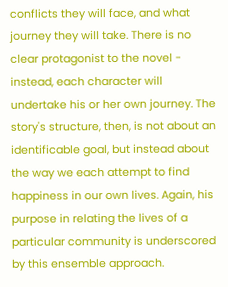conflicts they will face, and what journey they will take. There is no clear protagonist to the novel - instead, each character will undertake his or her own journey. The story's structure, then, is not about an identificable goal, but instead about the way we each attempt to find happiness in our own lives. Again, his purpose in relating the lives of a particular community is underscored by this ensemble approach.